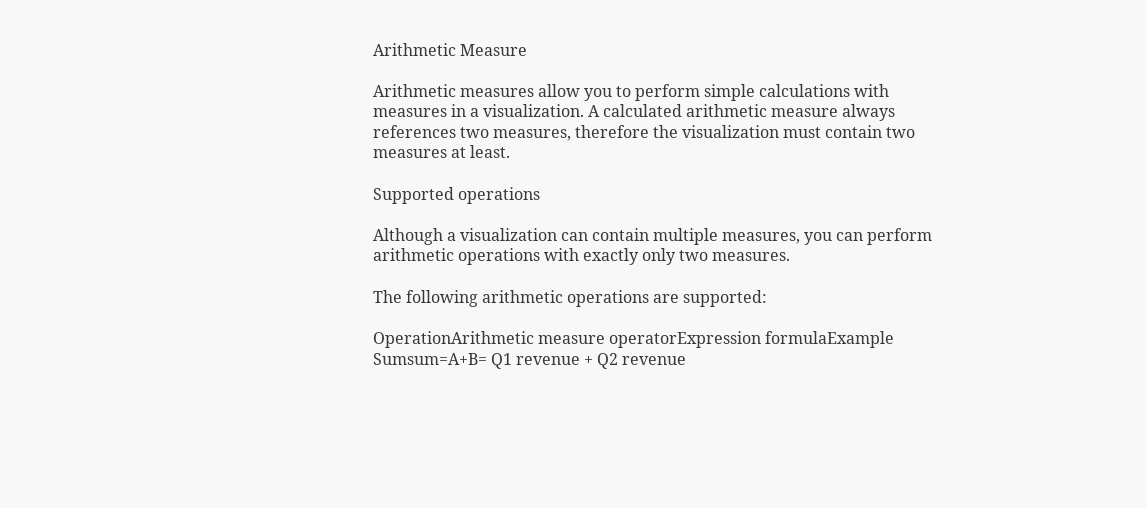Arithmetic Measure

Arithmetic measures allow you to perform simple calculations with measures in a visualization. A calculated arithmetic measure always references two measures, therefore the visualization must contain two measures at least.

Supported operations

Although a visualization can contain multiple measures, you can perform arithmetic operations with exactly only two measures.

The following arithmetic operations are supported:

OperationArithmetic measure operatorExpression formulaExample
Sumsum=A+B= Q1 revenue + Q2 revenue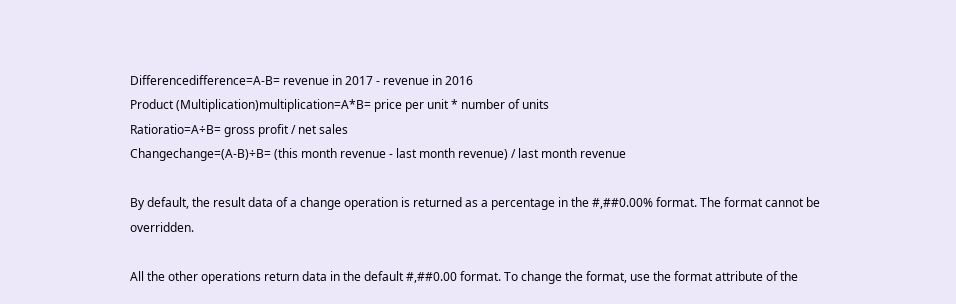Differencedifference=A-B= revenue in 2017 - revenue in 2016
Product (Multiplication)multiplication=A*B= price per unit * number of units
Ratioratio=A÷B= gross profit / net sales
Changechange=(A-B)÷B= (this month revenue - last month revenue) / last month revenue

By default, the result data of a change operation is returned as a percentage in the #,##0.00% format. The format cannot be overridden.

All the other operations return data in the default #,##0.00 format. To change the format, use the format attribute of the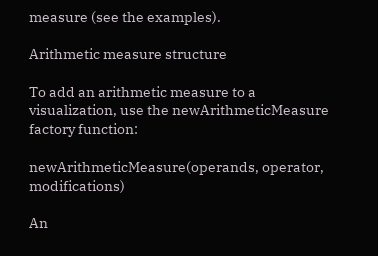measure (see the examples).

Arithmetic measure structure

To add an arithmetic measure to a visualization, use the newArithmeticMeasure factory function:

newArithmeticMeasure(operands, operator, modifications)

An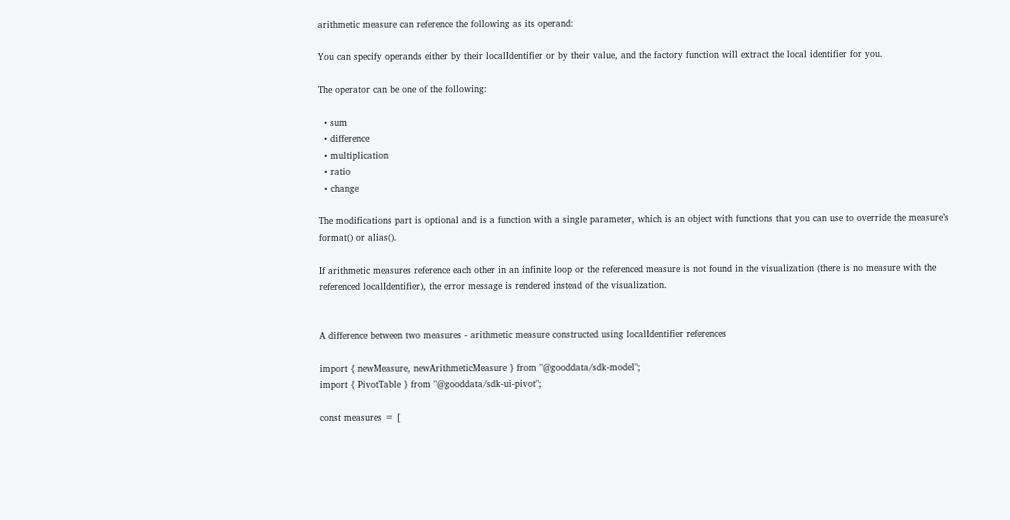arithmetic measure can reference the following as its operand:

You can specify operands either by their localIdentifier or by their value, and the factory function will extract the local identifier for you.

The operator can be one of the following:

  • sum
  • difference
  • multiplication
  • ratio
  • change

The modifications part is optional and is a function with a single parameter, which is an object with functions that you can use to override the measure’s format() or alias().

If arithmetic measures reference each other in an infinite loop or the referenced measure is not found in the visualization (there is no measure with the referenced localIdentifier), the error message is rendered instead of the visualization.


A difference between two measures - arithmetic measure constructed using localIdentifier references

import { newMeasure, newArithmeticMeasure } from "@gooddata/sdk-model";
import { PivotTable } from "@gooddata/sdk-ui-pivot";

const measures = [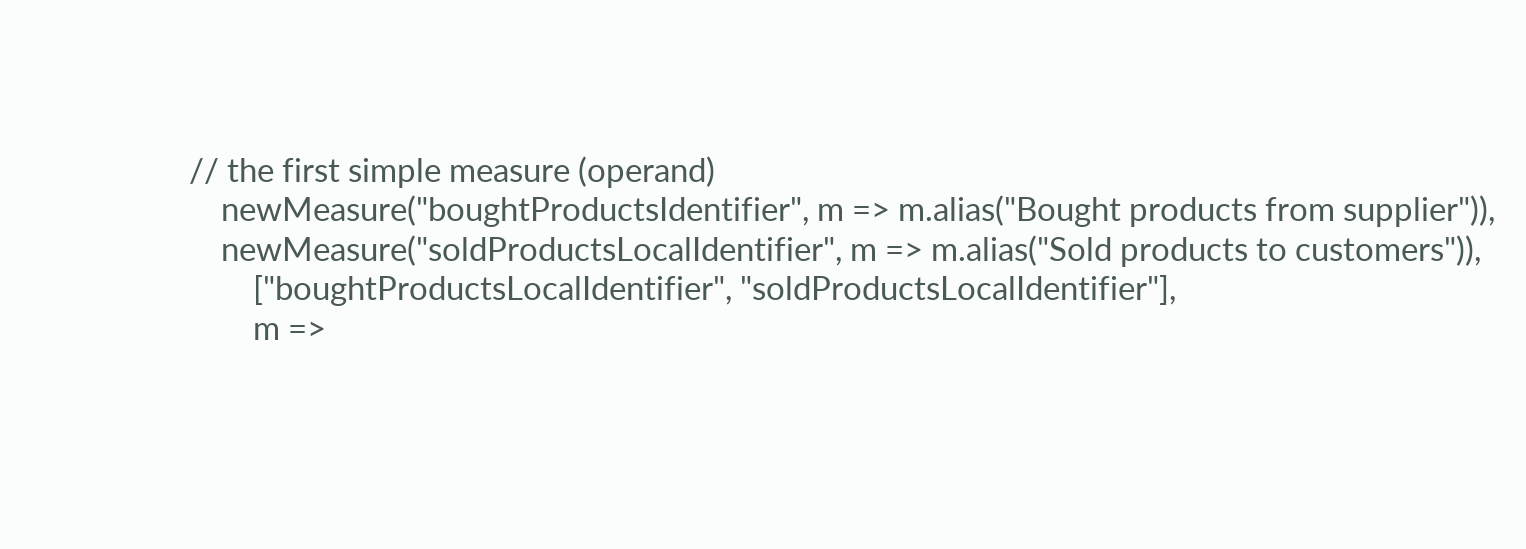// the first simple measure (operand)
    newMeasure("boughtProductsIdentifier", m => m.alias("Bought products from supplier")),
    newMeasure("soldProductsLocalIdentifier", m => m.alias("Sold products to customers")),
        ["boughtProductsLocalIdentifier", "soldProductsLocalIdentifier"],
        m =>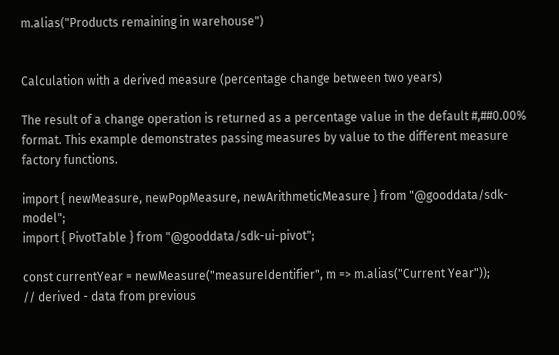m.alias("Products remaining in warehouse")


Calculation with a derived measure (percentage change between two years)

The result of a change operation is returned as a percentage value in the default #,##0.00% format. This example demonstrates passing measures by value to the different measure factory functions.

import { newMeasure, newPopMeasure, newArithmeticMeasure } from "@gooddata/sdk-model";
import { PivotTable } from "@gooddata/sdk-ui-pivot";

const currentYear = newMeasure("measureIdentifier", m => m.alias("Current Year"));
// derived - data from previous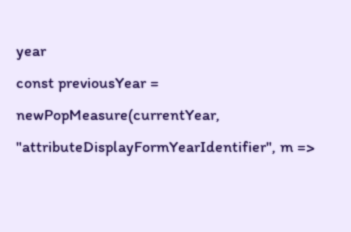year
const previousYear = newPopMeasure(currentYear, "attributeDisplayFormYearIdentifier", m =>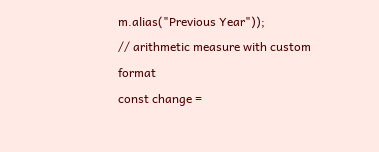m.alias("Previous Year"));
// arithmetic measure with custom format
const change =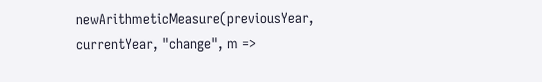newArithmeticMeasure(previousYear, currentYear, "change", m =>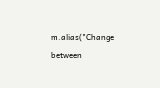m.alias("Change between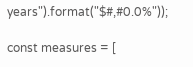years").format("$#,#0.0%"));

const measures = [